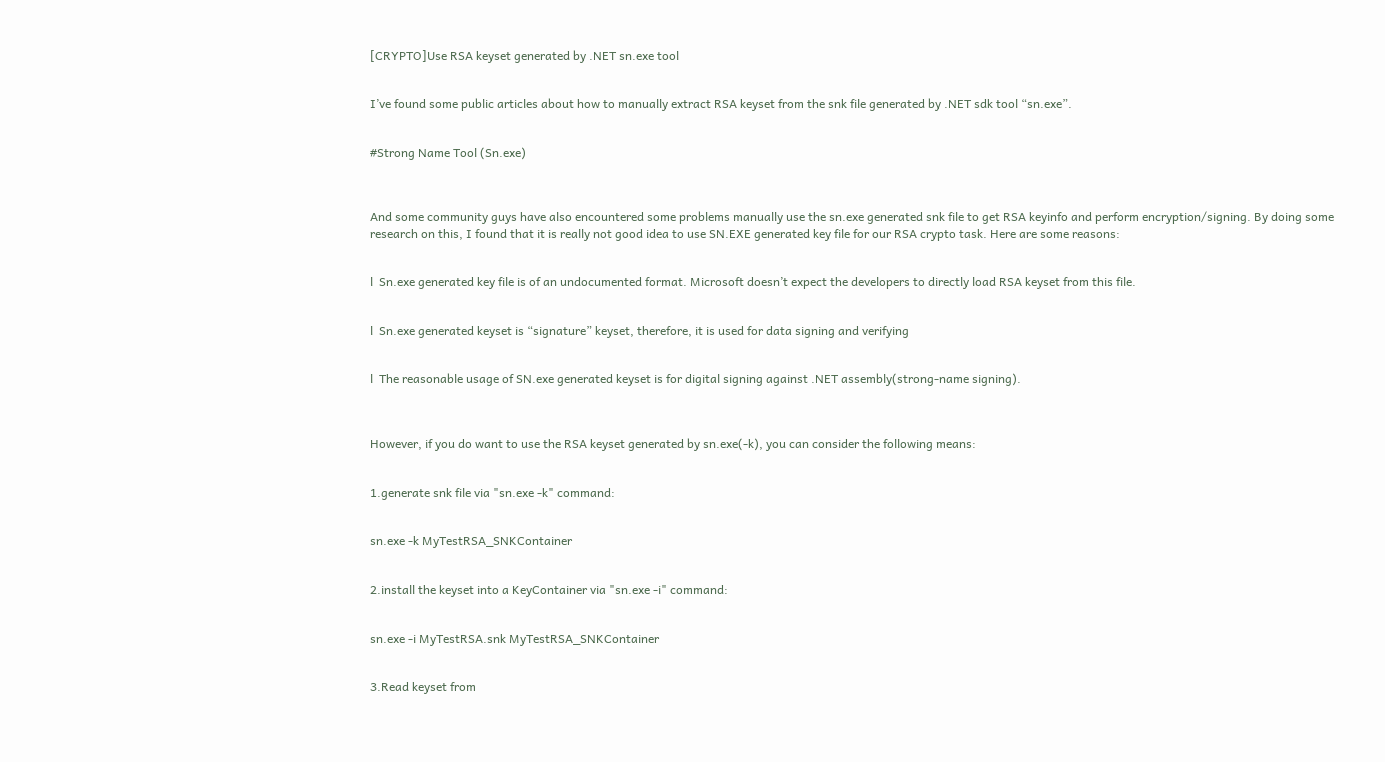[CRYPTO]Use RSA keyset generated by .NET sn.exe tool


I’ve found some public articles about how to manually extract RSA keyset from the snk file generated by .NET sdk tool “sn.exe”.


#Strong Name Tool (Sn.exe)



And some community guys have also encountered some problems manually use the sn.exe generated snk file to get RSA keyinfo and perform encryption/signing. By doing some research on this, I found that it is really not good idea to use SN.EXE generated key file for our RSA crypto task. Here are some reasons:


l  Sn.exe generated key file is of an undocumented format. Microsoft doesn’t expect the developers to directly load RSA keyset from this file.


l  Sn.exe generated keyset is “signature” keyset, therefore, it is used for data signing and verifying


l  The reasonable usage of SN.exe generated keyset is for digital signing against .NET assembly(strong-name signing).



However, if you do want to use the RSA keyset generated by sn.exe(-k), you can consider the following means:


1.generate snk file via "sn.exe -k" command:


sn.exe -k MyTestRSA_SNKContainer


2.install the keyset into a KeyContainer via "sn.exe -i" command:


sn.exe -i MyTestRSA.snk MyTestRSA_SNKContainer


3.Read keyset from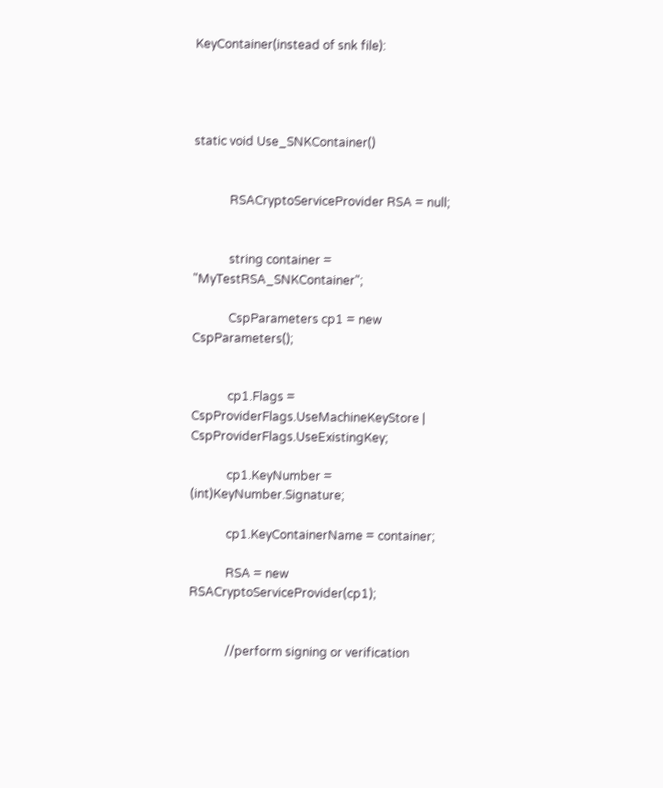KeyContainer(instead of snk file):




static void Use_SNKContainer()


            RSACryptoServiceProvider RSA = null;


            string container = "MyTestRSA_SNKContainer";

            CspParameters cp1 = new CspParameters();


            cp1.Flags = CspProviderFlags.UseMachineKeyStore | CspProviderFlags.UseExistingKey;

            cp1.KeyNumber = (int)KeyNumber.Signature;

            cp1.KeyContainerName = container;

            RSA = new RSACryptoServiceProvider(cp1);


            //perform signing or verification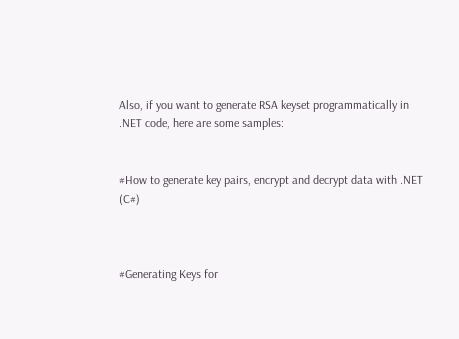Also, if you want to generate RSA keyset programmatically in .NET code, here are some samples:


#How to generate key pairs, encrypt and decrypt data with .NET (C#)



#Generating Keys for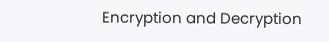Encryption and Decryption